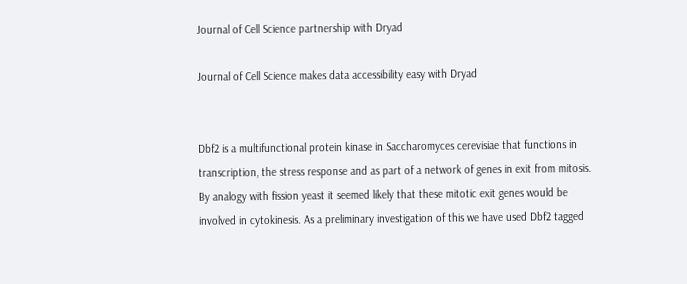Journal of Cell Science partnership with Dryad

Journal of Cell Science makes data accessibility easy with Dryad


Dbf2 is a multifunctional protein kinase in Saccharomyces cerevisiae that functions in transcription, the stress response and as part of a network of genes in exit from mitosis. By analogy with fission yeast it seemed likely that these mitotic exit genes would be involved in cytokinesis. As a preliminary investigation of this we have used Dbf2 tagged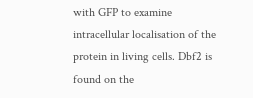with GFP to examine intracellular localisation of the protein in living cells. Dbf2 is found on the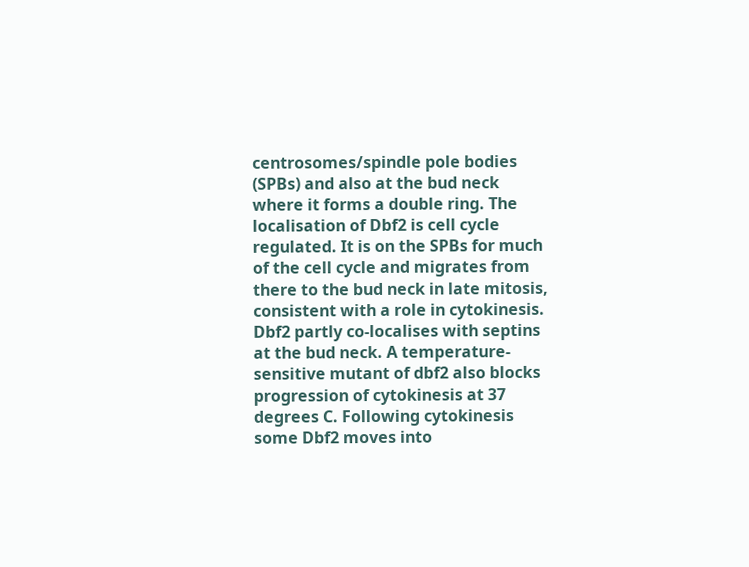centrosomes/spindle pole bodies (SPBs) and also at the bud neck where it forms a double ring. The localisation of Dbf2 is cell cycle regulated. It is on the SPBs for much of the cell cycle and migrates from there to the bud neck in late mitosis, consistent with a role in cytokinesis. Dbf2 partly co-localises with septins at the bud neck. A temperature-sensitive mutant of dbf2 also blocks progression of cytokinesis at 37 degrees C. Following cytokinesis some Dbf2 moves into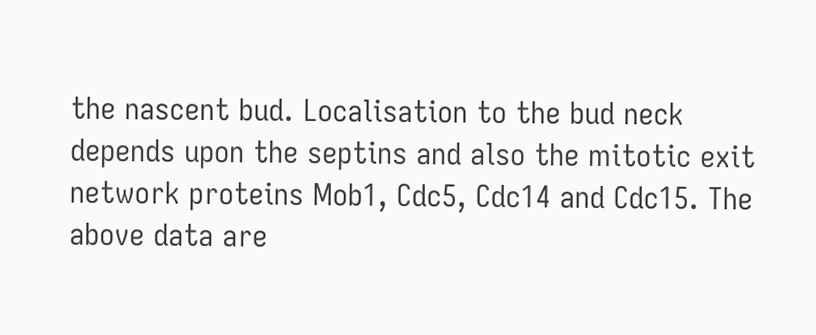the nascent bud. Localisation to the bud neck depends upon the septins and also the mitotic exit network proteins Mob1, Cdc5, Cdc14 and Cdc15. The above data are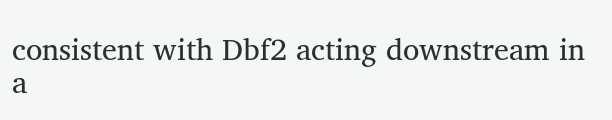consistent with Dbf2 acting downstream in a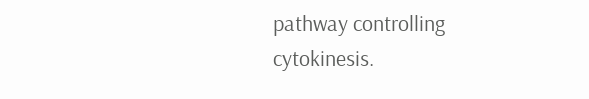pathway controlling cytokinesis.